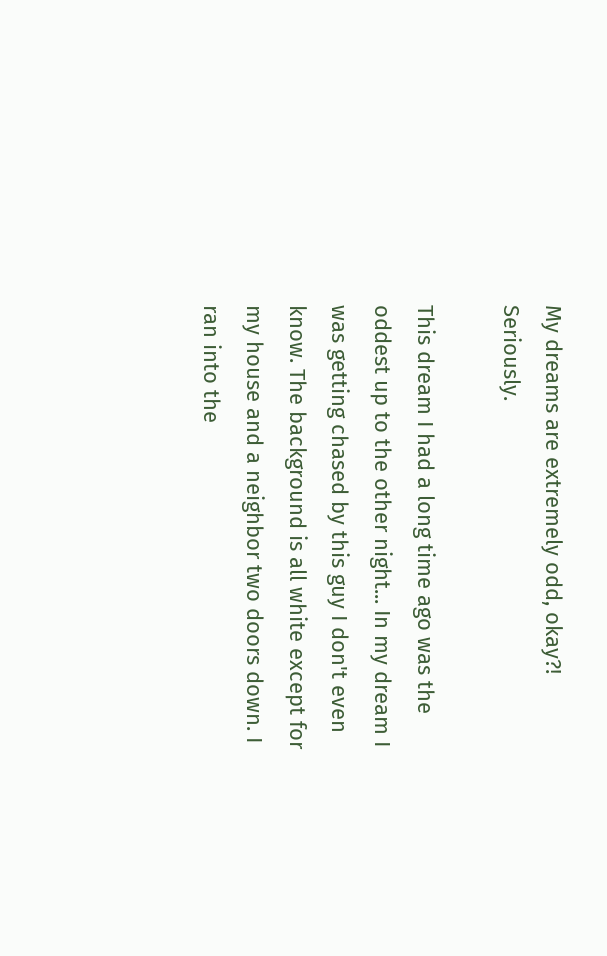My dreams are extremely odd, okay?! Seriously.

This dream I had a long time ago was the oddest up to the other night... In my dream I was getting chased by this guy I don't even know. The background is all white except for my house and a neighbor two doors down. I ran into the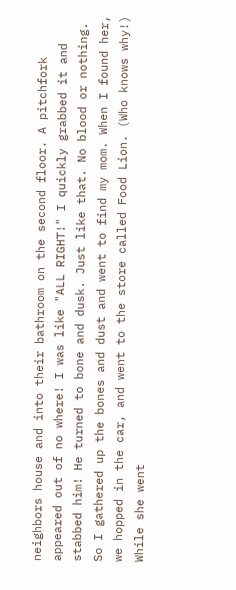neighbors house and into their bathroom on the second floor. A pitchfork appeared out of no where! I was like "ALL RIGHT!" I quickly grabbed it and stabbed him! He turned to bone and dusk. Just like that. No blood or nothing. So I gathered up the bones and dust and went to find my mom. When I found her, we hopped in the car, and went to the store called Food Lion. (Who knows why!) While she went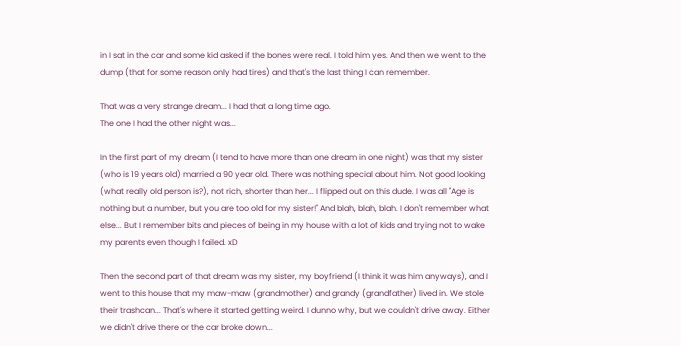in I sat in the car and some kid asked if the bones were real. I told him yes. And then we went to the dump (that for some reason only had tires) and that's the last thing I can remember.

That was a very strange dream... I had that a long time ago.
The one I had the other night was...

In the first part of my dream (I tend to have more than one dream in one night) was that my sister (who is 19 years old) married a 90 year old. There was nothing special about him. Not good looking (what really old person is?), not rich, shorter than her... I flipped out on this dude. I was all "Age is nothing but a number, but you are too old for my sister!" And blah, blah, blah. I don't remember what else... But I remember bits and pieces of being in my house with a lot of kids and trying not to wake my parents even though I failed. xD

Then the second part of that dream was my sister, my boyfriend (I think it was him anyways), and I went to this house that my maw-maw (grandmother) and grandy (grandfather) lived in. We stole their trashcan... That's where it started getting weird. I dunno why, but we couldn't drive away. Either we didn't drive there or the car broke down...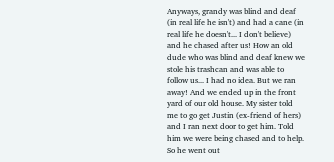Anyways, grandy was blind and deaf (in real life he isn't) and had a cane (in real life he doesn't... I don't believe) and he chased after us! How an old dude who was blind and deaf knew we stole his trashcan and was able to follow us... I had no idea. But we ran away! And we ended up in the front yard of our old house. My sister told me to go get Justin (ex-friend of hers) and I ran next door to get him. Told him we were being chased and to help. So he went out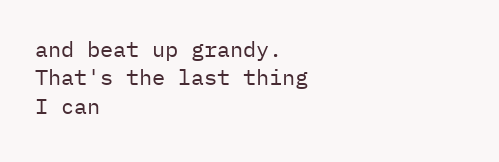and beat up grandy. That's the last thing I can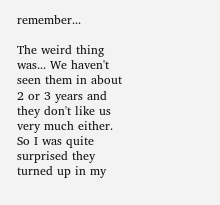remember...

The weird thing was... We haven't seen them in about 2 or 3 years and they don't like us very much either. So I was quite surprised they turned up in my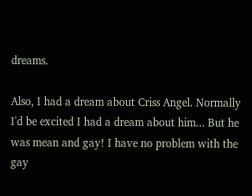dreams.

Also, I had a dream about Criss Angel. Normally I'd be excited I had a dream about him... But he was mean and gay! I have no problem with the gay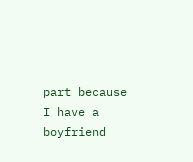part because I have a boyfriend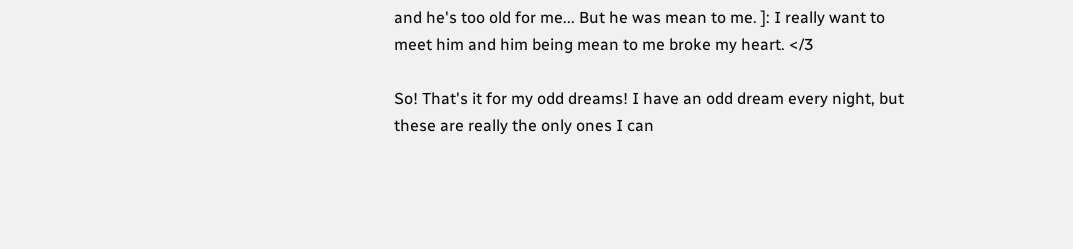and he's too old for me... But he was mean to me. ]: I really want to meet him and him being mean to me broke my heart. </3

So! That's it for my odd dreams! I have an odd dream every night, but these are really the only ones I can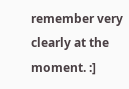remember very clearly at the moment. :]